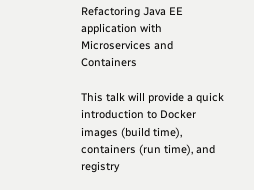Refactoring Java EE application with Microservices and Containers

This talk will provide a quick introduction to Docker images (build time), containers (run time), and registry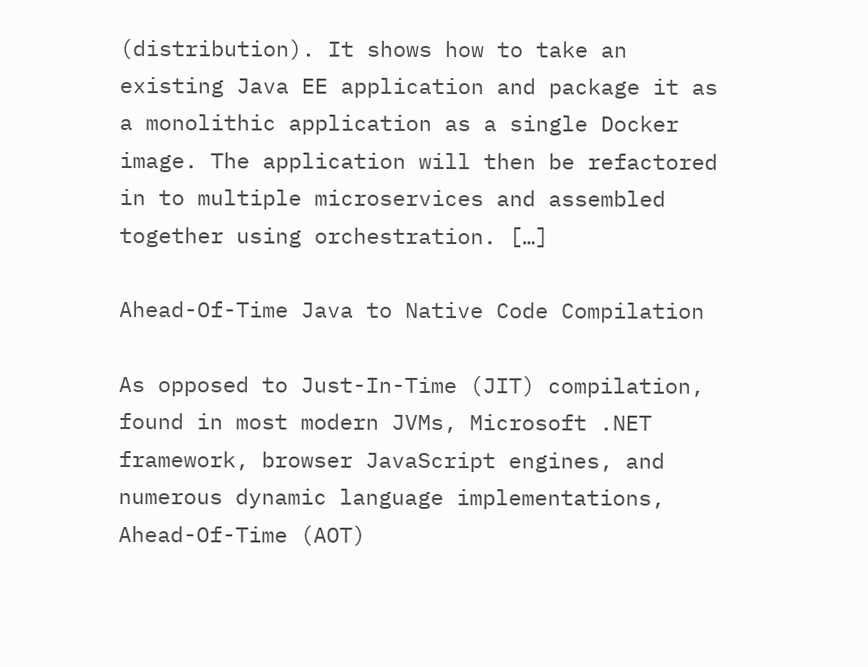(distribution). It shows how to take an existing Java EE application and package it as a monolithic application as a single Docker image. The application will then be refactored in to multiple microservices and assembled together using orchestration. […]

Ahead-Of-Time Java to Native Code Compilation

As opposed to Just-In-Time (JIT) compilation, found in most modern JVMs, Microsoft .NET framework, browser JavaScript engines, and numerous dynamic language implementations, Ahead-Of-Time (AOT)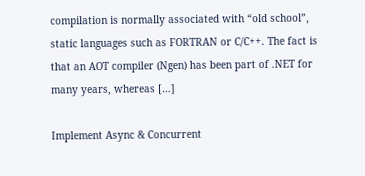compilation is normally associated with “old school”, static languages such as FORTRAN or C/C++. The fact is that an AOT compiler (Ngen) has been part of .NET for many years, whereas […]

Implement Async & Concurrent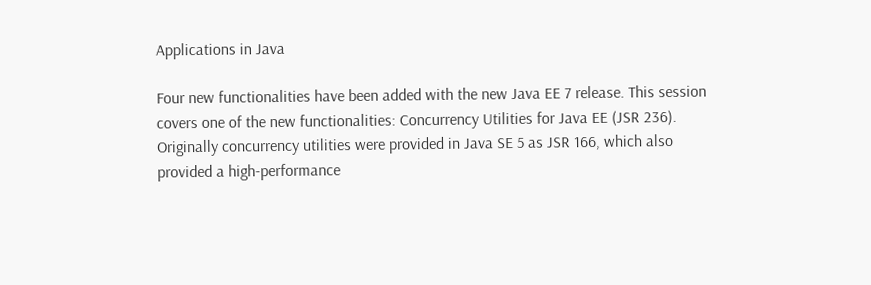Applications in Java

Four new functionalities have been added with the new Java EE 7 release. This session covers one of the new functionalities: Concurrency Utilities for Java EE (JSR 236). Originally concurrency utilities were provided in Java SE 5 as JSR 166, which also provided a high-performance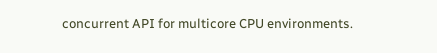concurrent API for multicore CPU environments.